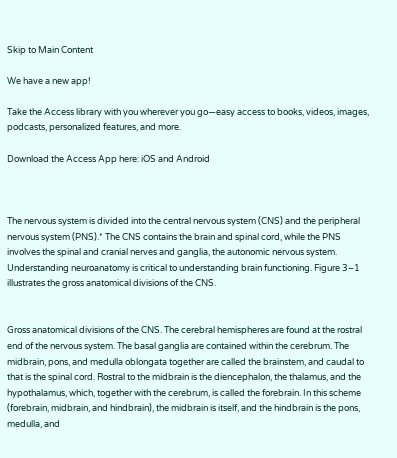Skip to Main Content

We have a new app!

Take the Access library with you wherever you go—easy access to books, videos, images, podcasts, personalized features, and more.

Download the Access App here: iOS and Android



The nervous system is divided into the central nervous system (CNS) and the peripheral nervous system (PNS).* The CNS contains the brain and spinal cord, while the PNS involves the spinal and cranial nerves and ganglia, the autonomic nervous system. Understanding neuroanatomy is critical to understanding brain functioning. Figure 3–1 illustrates the gross anatomical divisions of the CNS.


Gross anatomical divisions of the CNS. The cerebral hemispheres are found at the rostral end of the nervous system. The basal ganglia are contained within the cerebrum. The midbrain, pons, and medulla oblongata together are called the brainstem, and caudal to that is the spinal cord. Rostral to the midbrain is the diencephalon, the thalamus, and the hypothalamus, which, together with the cerebrum, is called the forebrain. In this scheme (forebrain, midbrain, and hindbrain), the midbrain is itself, and the hindbrain is the pons, medulla, and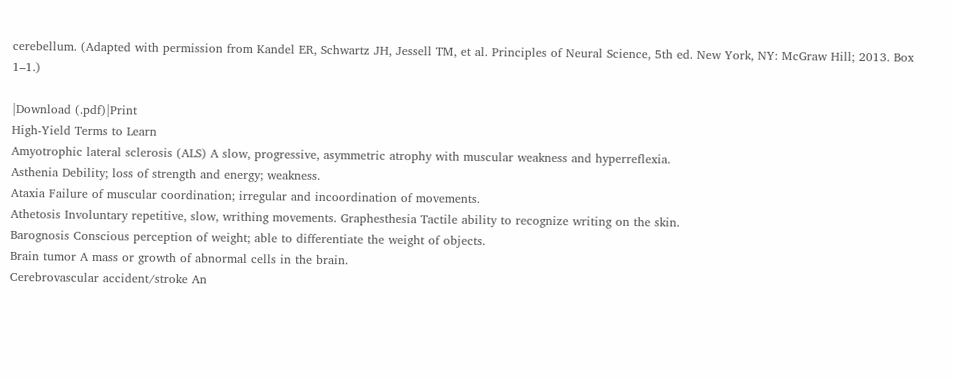cerebellum. (Adapted with permission from Kandel ER, Schwartz JH, Jessell TM, et al. Principles of Neural Science, 5th ed. New York, NY: McGraw Hill; 2013. Box 1–1.)

|Download (.pdf)|Print
High-Yield Terms to Learn
Amyotrophic lateral sclerosis (ALS) A slow, progressive, asymmetric atrophy with muscular weakness and hyperreflexia.
Asthenia Debility; loss of strength and energy; weakness.
Ataxia Failure of muscular coordination; irregular and incoordination of movements.
Athetosis Involuntary repetitive, slow, writhing movements. Graphesthesia Tactile ability to recognize writing on the skin.
Barognosis Conscious perception of weight; able to differentiate the weight of objects.
Brain tumor A mass or growth of abnormal cells in the brain.
Cerebrovascular accident/stroke An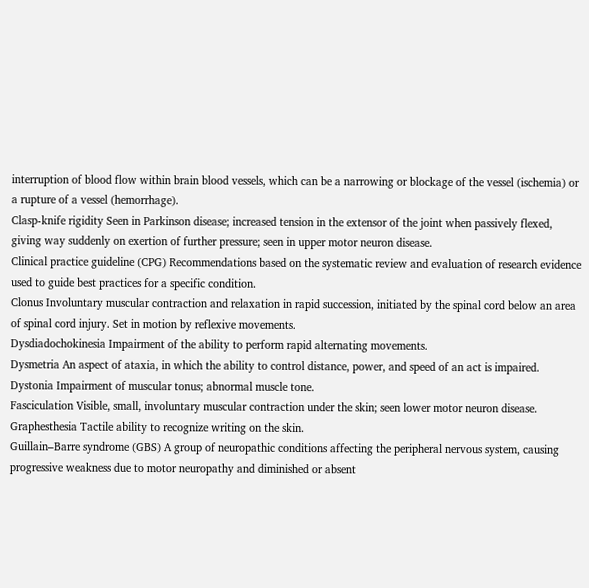interruption of blood flow within brain blood vessels, which can be a narrowing or blockage of the vessel (ischemia) or a rupture of a vessel (hemorrhage).
Clasp-knife rigidity Seen in Parkinson disease; increased tension in the extensor of the joint when passively flexed, giving way suddenly on exertion of further pressure; seen in upper motor neuron disease.
Clinical practice guideline (CPG) Recommendations based on the systematic review and evaluation of research evidence used to guide best practices for a specific condition.
Clonus Involuntary muscular contraction and relaxation in rapid succession, initiated by the spinal cord below an area of spinal cord injury. Set in motion by reflexive movements.
Dysdiadochokinesia Impairment of the ability to perform rapid alternating movements.
Dysmetria An aspect of ataxia, in which the ability to control distance, power, and speed of an act is impaired.
Dystonia Impairment of muscular tonus; abnormal muscle tone.
Fasciculation Visible, small, involuntary muscular contraction under the skin; seen lower motor neuron disease.
Graphesthesia Tactile ability to recognize writing on the skin.
Guillain–Barre syndrome (GBS) A group of neuropathic conditions affecting the peripheral nervous system, causing progressive weakness due to motor neuropathy and diminished or absent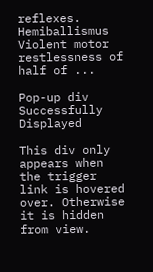reflexes.
Hemiballismus Violent motor restlessness of half of ...

Pop-up div Successfully Displayed

This div only appears when the trigger link is hovered over. Otherwise it is hidden from view.